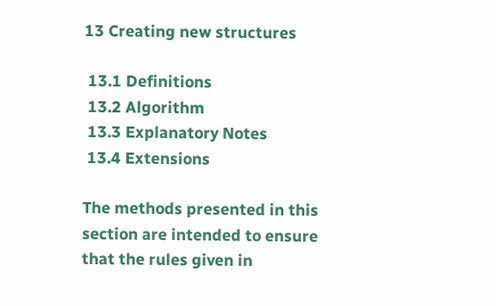13 Creating new structures

 13.1 Definitions
 13.2 Algorithm
 13.3 Explanatory Notes
 13.4 Extensions

The methods presented in this section are intended to ensure that the rules given in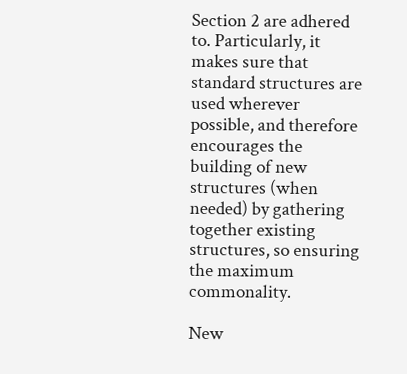Section 2 are adhered to. Particularly, it makes sure that standard structures are used wherever possible, and therefore encourages the building of new structures (when needed) by gathering together existing structures, so ensuring the maximum commonality.

New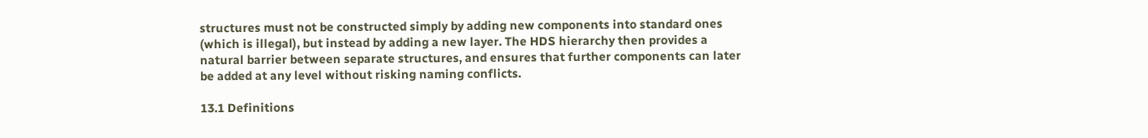structures must not be constructed simply by adding new components into standard ones (which is illegal), but instead by adding a new layer. The HDS hierarchy then provides a natural barrier between separate structures, and ensures that further components can later be added at any level without risking naming conflicts.

13.1 Definitions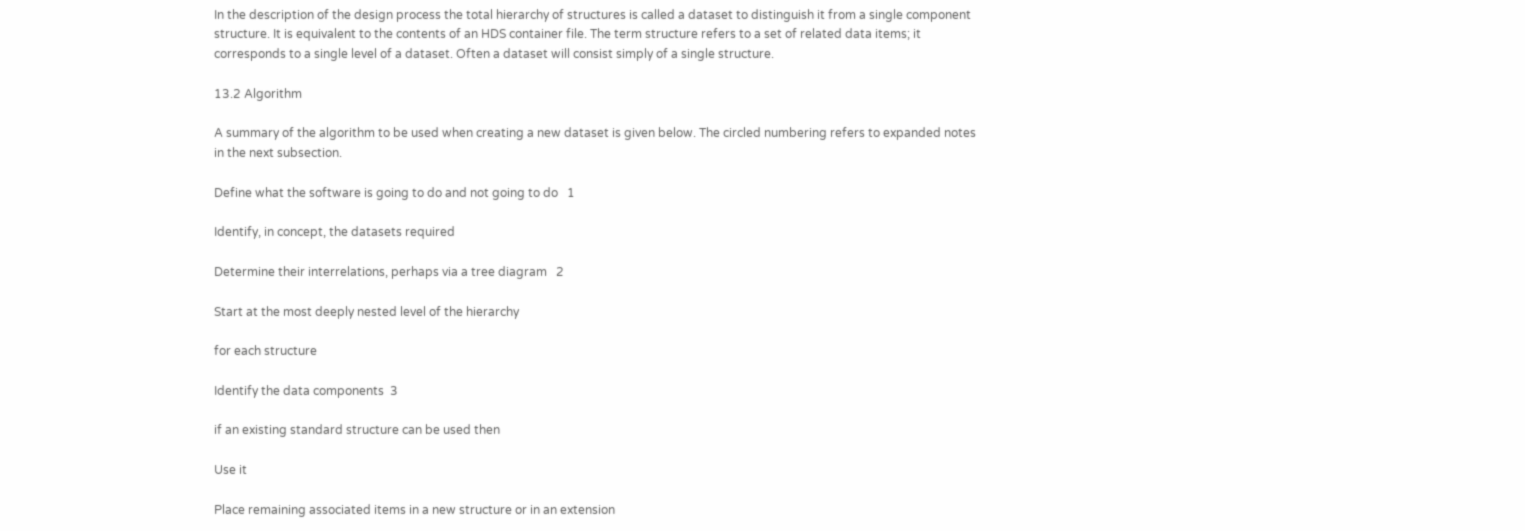In the description of the design process the total hierarchy of structures is called a dataset to distinguish it from a single component structure. It is equivalent to the contents of an HDS container file. The term structure refers to a set of related data items; it corresponds to a single level of a dataset. Often a dataset will consist simply of a single structure.

13.2 Algorithm

A summary of the algorithm to be used when creating a new dataset is given below. The circled numbering refers to expanded notes in the next subsection.

Define what the software is going to do and not going to do   1

Identify, in concept, the datasets required

Determine their interrelations, perhaps via a tree diagram   2

Start at the most deeply nested level of the hierarchy

for each structure

Identify the data components  3

if an existing standard structure can be used then

Use it

Place remaining associated items in a new structure or in an extension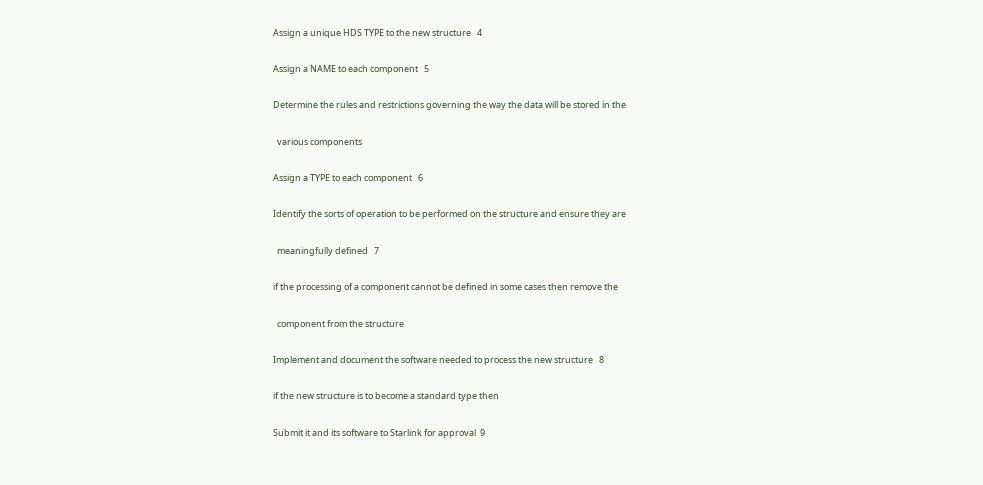Assign a unique HDS TYPE to the new structure   4

Assign a NAME to each component   5

Determine the rules and restrictions governing the way the data will be stored in the

  various components

Assign a TYPE to each component   6

Identify the sorts of operation to be performed on the structure and ensure they are

  meaningfully defined   7

if the processing of a component cannot be defined in some cases then remove the

  component from the structure

Implement and document the software needed to process the new structure   8

if the new structure is to become a standard type then

Submit it and its software to Starlink for approval  9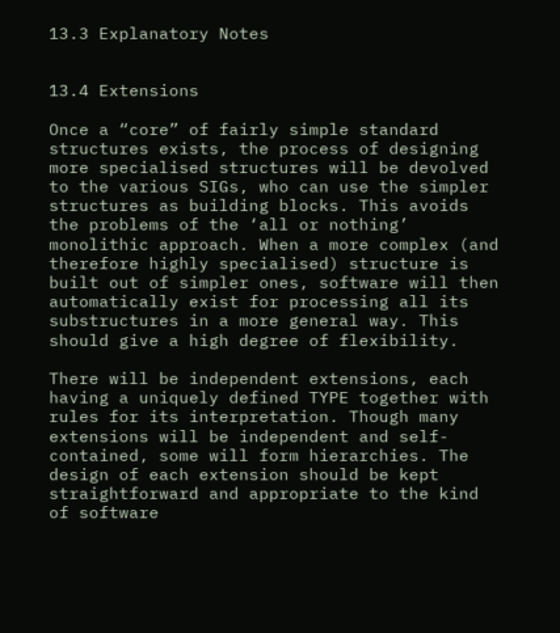13.3 Explanatory Notes


13.4 Extensions

Once a “core” of fairly simple standard structures exists, the process of designing more specialised structures will be devolved to the various SIGs, who can use the simpler structures as building blocks. This avoids the problems of the ‘all or nothing’ monolithic approach. When a more complex (and therefore highly specialised) structure is built out of simpler ones, software will then automatically exist for processing all its substructures in a more general way. This should give a high degree of flexibility.

There will be independent extensions, each having a uniquely defined TYPE together with rules for its interpretation. Though many extensions will be independent and self-contained, some will form hierarchies. The design of each extension should be kept straightforward and appropriate to the kind of software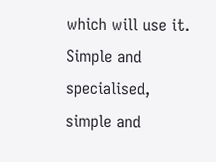which will use it. Simple and specialised, simple and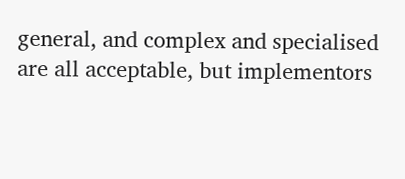general, and complex and specialised are all acceptable, but implementors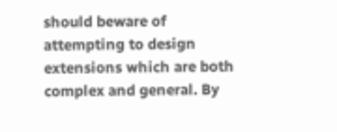should beware of attempting to design extensions which are both complex and general. By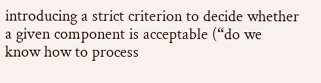introducing a strict criterion to decide whether a given component is acceptable (“do we know how to process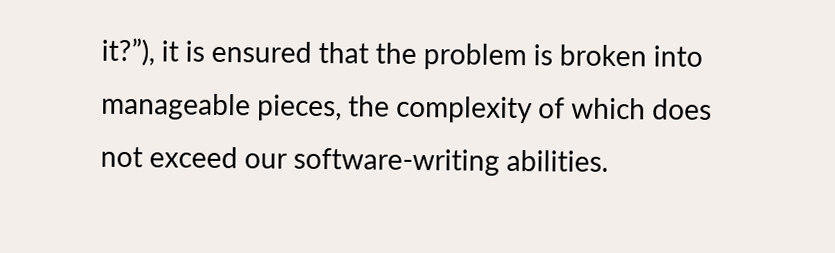it?”), it is ensured that the problem is broken into manageable pieces, the complexity of which does not exceed our software-writing abilities.